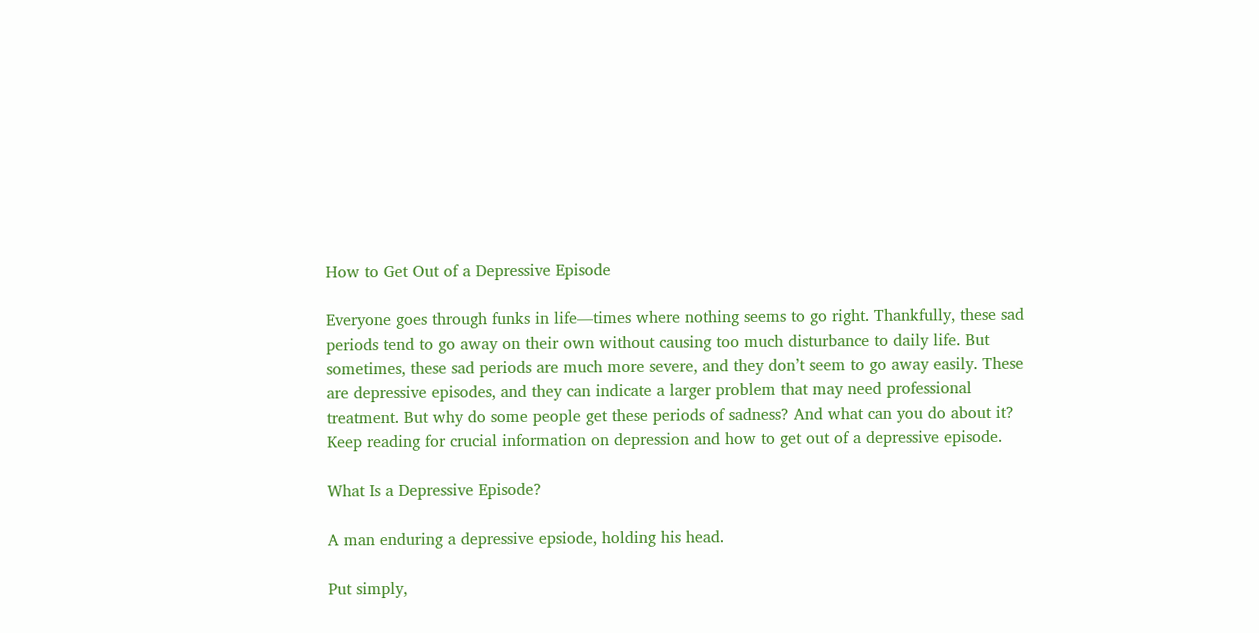How to Get Out of a Depressive Episode

Everyone goes through funks in life—times where nothing seems to go right. Thankfully, these sad periods tend to go away on their own without causing too much disturbance to daily life. But sometimes, these sad periods are much more severe, and they don’t seem to go away easily. These are depressive episodes, and they can indicate a larger problem that may need professional treatment. But why do some people get these periods of sadness? And what can you do about it? Keep reading for crucial information on depression and how to get out of a depressive episode.

What Is a Depressive Episode?

A man enduring a depressive epsiode, holding his head.

Put simply,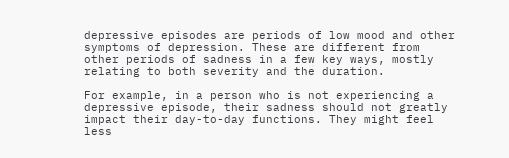depressive episodes are periods of low mood and other symptoms of depression. These are different from other periods of sadness in a few key ways, mostly relating to both severity and the duration.

For example, in a person who is not experiencing a depressive episode, their sadness should not greatly impact their day-to-day functions. They might feel less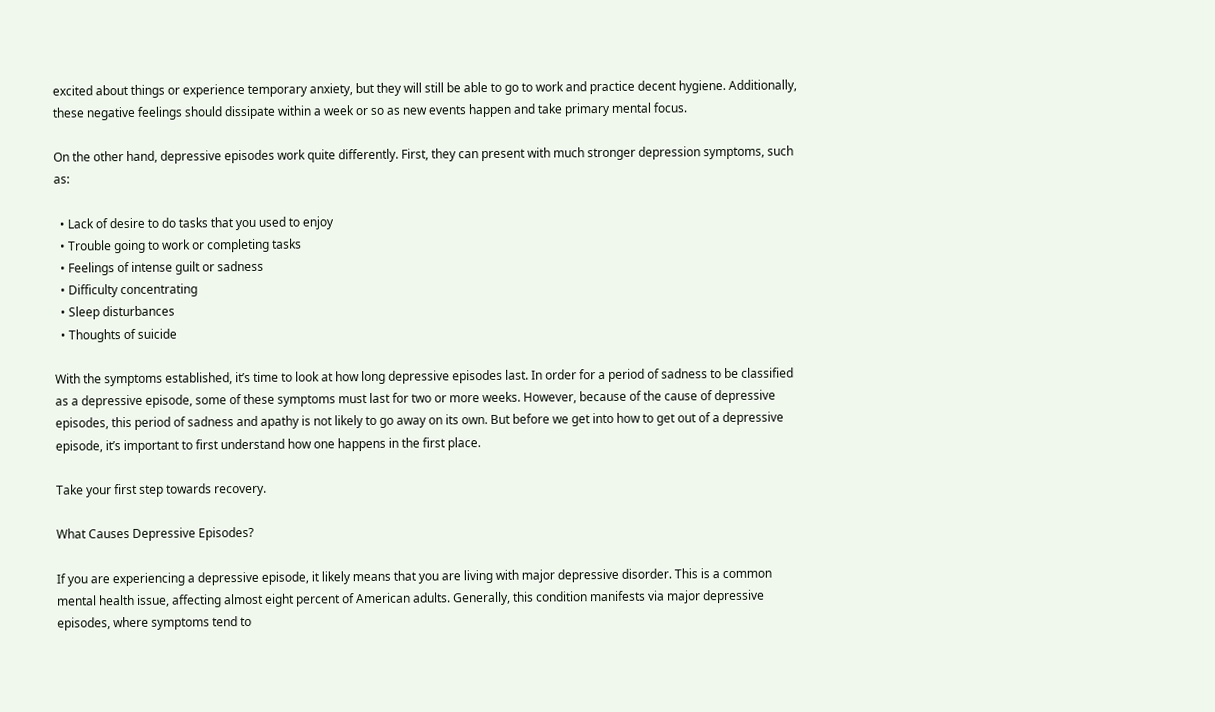excited about things or experience temporary anxiety, but they will still be able to go to work and practice decent hygiene. Additionally, these negative feelings should dissipate within a week or so as new events happen and take primary mental focus.

On the other hand, depressive episodes work quite differently. First, they can present with much stronger depression symptoms, such as:

  • Lack of desire to do tasks that you used to enjoy
  • Trouble going to work or completing tasks
  • Feelings of intense guilt or sadness
  • Difficulty concentrating
  • Sleep disturbances
  • Thoughts of suicide

With the symptoms established, it’s time to look at how long depressive episodes last. In order for a period of sadness to be classified as a depressive episode, some of these symptoms must last for two or more weeks. However, because of the cause of depressive episodes, this period of sadness and apathy is not likely to go away on its own. But before we get into how to get out of a depressive episode, it’s important to first understand how one happens in the first place.

Take your first step towards recovery.

What Causes Depressive Episodes?

If you are experiencing a depressive episode, it likely means that you are living with major depressive disorder. This is a common mental health issue, affecting almost eight percent of American adults. Generally, this condition manifests via major depressive episodes, where symptoms tend to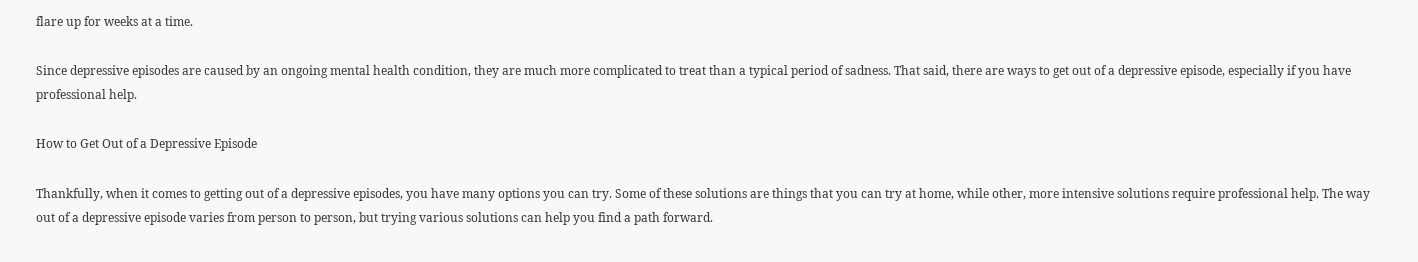flare up for weeks at a time.

Since depressive episodes are caused by an ongoing mental health condition, they are much more complicated to treat than a typical period of sadness. That said, there are ways to get out of a depressive episode, especially if you have professional help.

How to Get Out of a Depressive Episode

Thankfully, when it comes to getting out of a depressive episodes, you have many options you can try. Some of these solutions are things that you can try at home, while other, more intensive solutions require professional help. The way out of a depressive episode varies from person to person, but trying various solutions can help you find a path forward.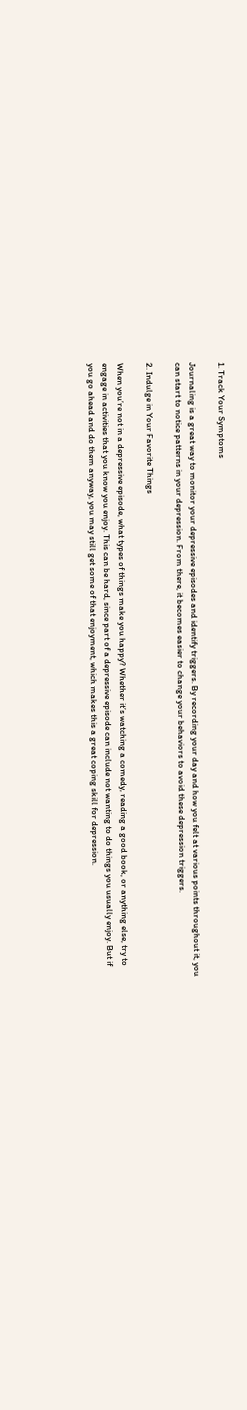1. Track Your Symptoms

Journaling is a great way to monitor your depressive episodes and identify triggers. By recording your day and how you felt at various points throughout it, you can start to notice patterns in your depression. From there, it becomes easier to change your behaviors to avoid these depression triggers.

2. Indulge in Your Favorite Things

When you’re not in a depressive episode, what types of things make you happy? Whether it’s watching a comedy, reading a good book, or anything else, try to engage in activities that you know you enjoy. This can be hard, since part of a depressive episode can include not wanting to do things you usually enjoy. But if you go ahead and do them anyway, you may still get some of that enjoyment, which makes this a great coping skill for depression.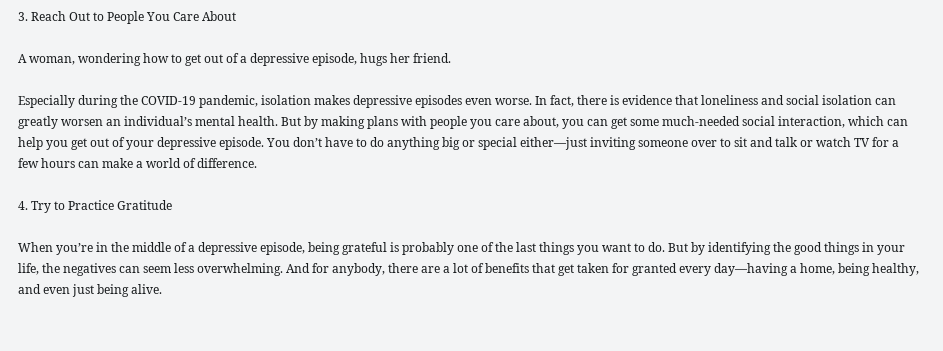3. Reach Out to People You Care About

A woman, wondering how to get out of a depressive episode, hugs her friend.

Especially during the COVID-19 pandemic, isolation makes depressive episodes even worse. In fact, there is evidence that loneliness and social isolation can greatly worsen an individual’s mental health. But by making plans with people you care about, you can get some much-needed social interaction, which can help you get out of your depressive episode. You don’t have to do anything big or special either—just inviting someone over to sit and talk or watch TV for a few hours can make a world of difference.

4. Try to Practice Gratitude

When you’re in the middle of a depressive episode, being grateful is probably one of the last things you want to do. But by identifying the good things in your life, the negatives can seem less overwhelming. And for anybody, there are a lot of benefits that get taken for granted every day—having a home, being healthy, and even just being alive.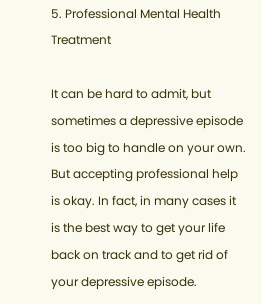5. Professional Mental Health Treatment

It can be hard to admit, but sometimes a depressive episode is too big to handle on your own. But accepting professional help is okay. In fact, in many cases it is the best way to get your life back on track and to get rid of your depressive episode.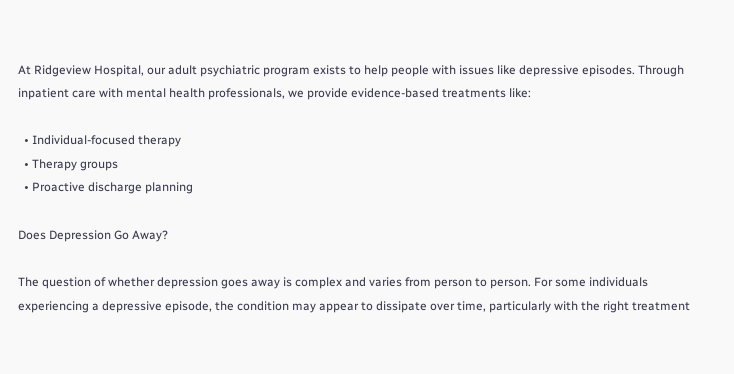At Ridgeview Hospital, our adult psychiatric program exists to help people with issues like depressive episodes. Through inpatient care with mental health professionals, we provide evidence-based treatments like:

  • Individual-focused therapy
  • Therapy groups
  • Proactive discharge planning

Does Depression Go Away?

The question of whether depression goes away is complex and varies from person to person. For some individuals experiencing a depressive episode, the condition may appear to dissipate over time, particularly with the right treatment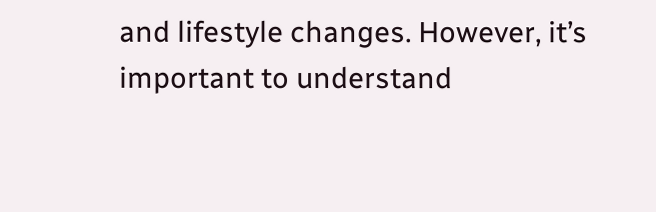and lifestyle changes. However, it’s important to understand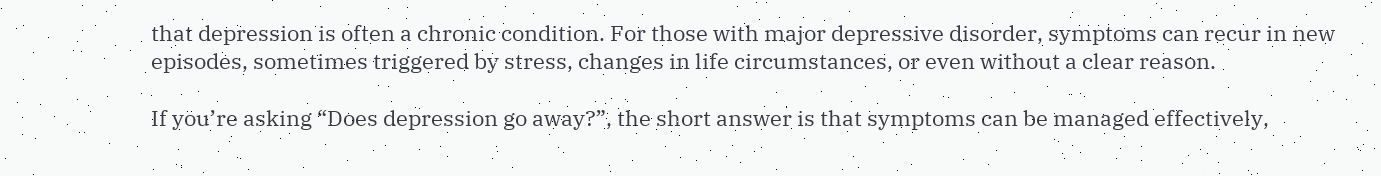that depression is often a chronic condition. For those with major depressive disorder, symptoms can recur in new episodes, sometimes triggered by stress, changes in life circumstances, or even without a clear reason.

If you’re asking “Does depression go away?”, the short answer is that symptoms can be managed effectively,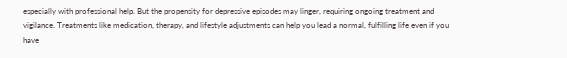especially with professional help. But the propensity for depressive episodes may linger, requiring ongoing treatment and vigilance. Treatments like medication, therapy, and lifestyle adjustments can help you lead a normal, fulfilling life even if you have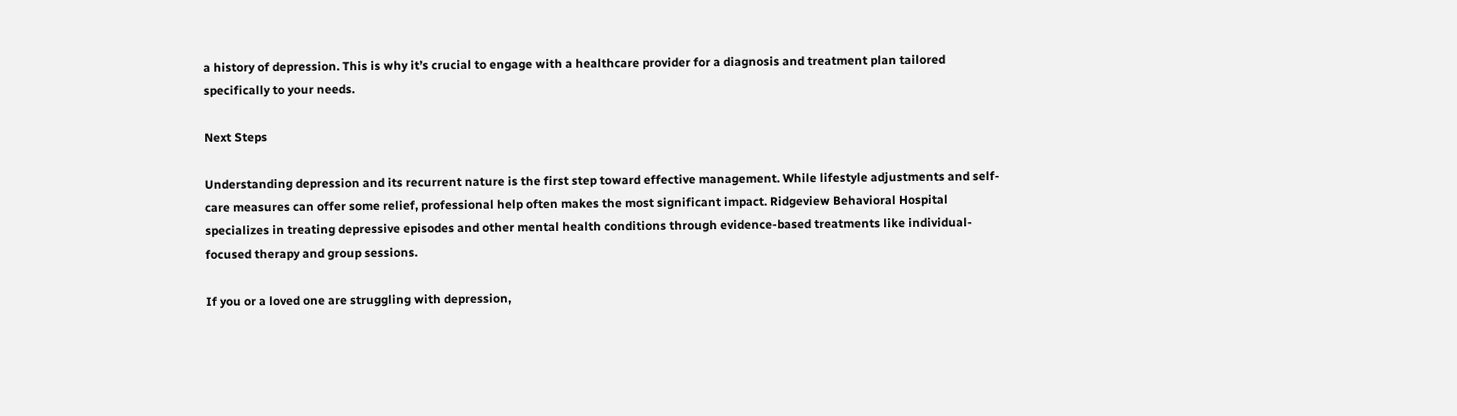a history of depression. This is why it’s crucial to engage with a healthcare provider for a diagnosis and treatment plan tailored specifically to your needs.

Next Steps

Understanding depression and its recurrent nature is the first step toward effective management. While lifestyle adjustments and self-care measures can offer some relief, professional help often makes the most significant impact. Ridgeview Behavioral Hospital specializes in treating depressive episodes and other mental health conditions through evidence-based treatments like individual-focused therapy and group sessions.

If you or a loved one are struggling with depression,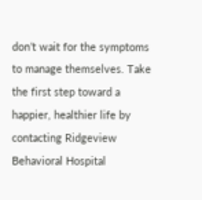don’t wait for the symptoms to manage themselves. Take the first step toward a happier, healthier life by contacting Ridgeview Behavioral Hospital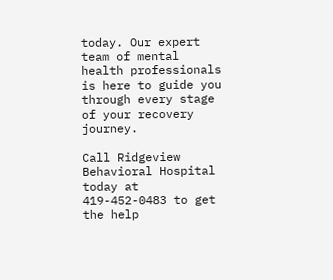today. Our expert team of mental health professionals is here to guide you through every stage of your recovery journey.

Call Ridgeview Behavioral Hospital today at 419-452-0483 to get the help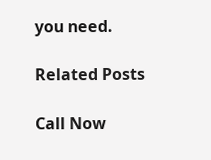you need.

Related Posts

Call Now